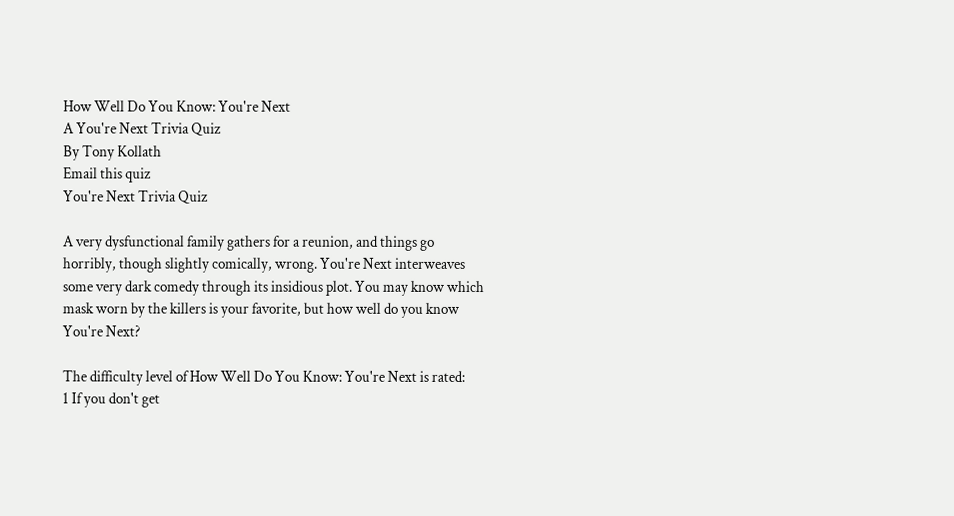How Well Do You Know: You're Next
A You're Next Trivia Quiz
By Tony Kollath
Email this quiz
You're Next Trivia Quiz

A very dysfunctional family gathers for a reunion, and things go horribly, though slightly comically, wrong. You're Next interweaves some very dark comedy through its insidious plot. You may know which mask worn by the killers is your favorite, but how well do you know You're Next?

The difficulty level of How Well Do You Know: You're Next is rated:
1 If you don't get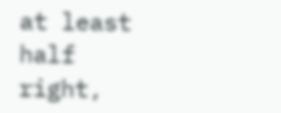at least half right,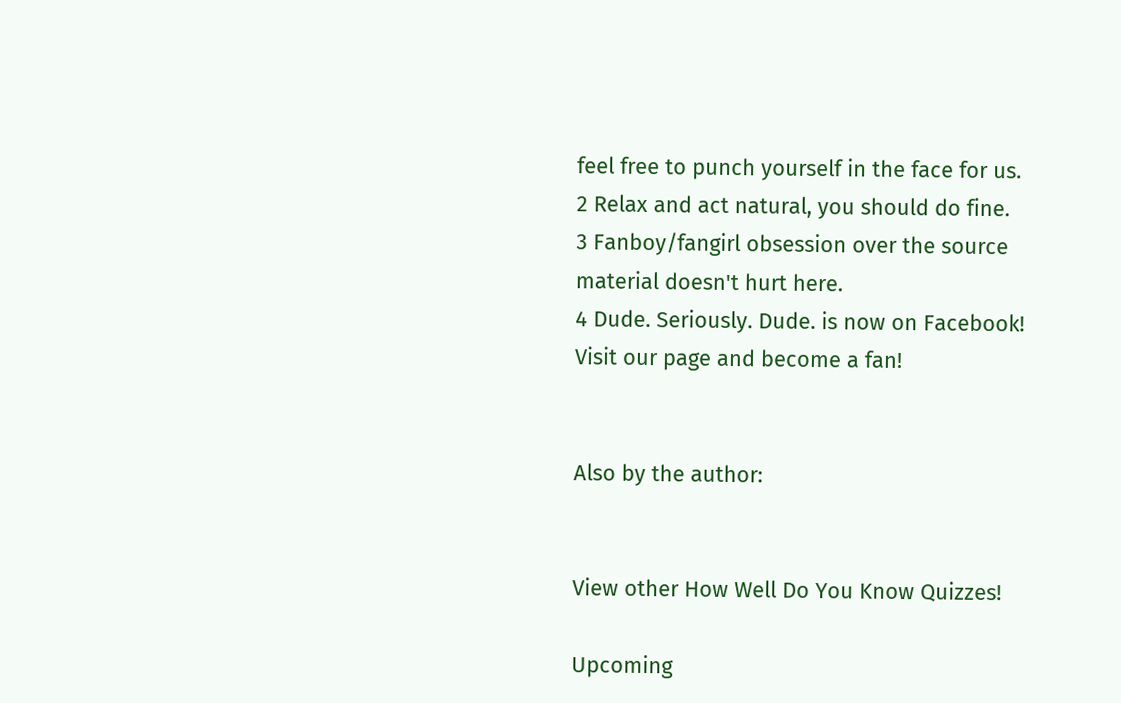feel free to punch yourself in the face for us.
2 Relax and act natural, you should do fine.
3 Fanboy/fangirl obsession over the source material doesn't hurt here.
4 Dude. Seriously. Dude. is now on Facebook!
Visit our page and become a fan!


Also by the author:


View other How Well Do You Know Quizzes!

Upcoming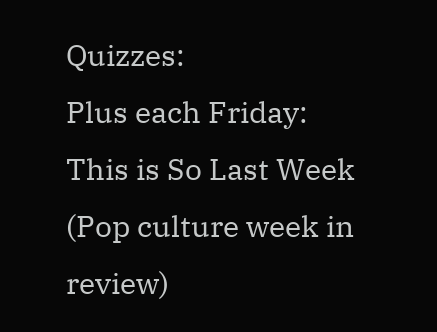Quizzes:
Plus each Friday:
This is So Last Week
(Pop culture week in review)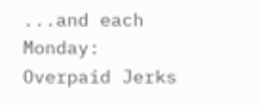...and each Monday:
Overpaid Jerks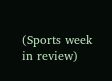(Sports week in review)